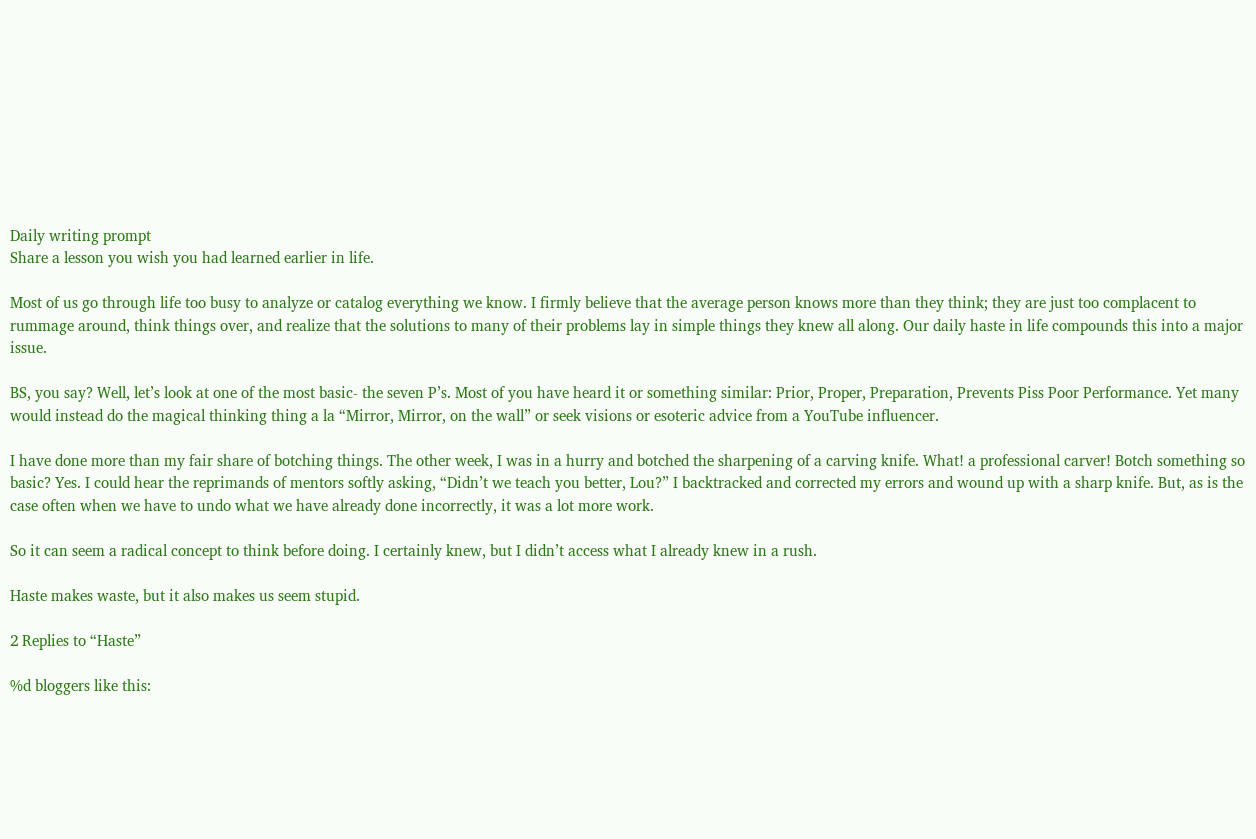Daily writing prompt
Share a lesson you wish you had learned earlier in life.

Most of us go through life too busy to analyze or catalog everything we know. I firmly believe that the average person knows more than they think; they are just too complacent to rummage around, think things over, and realize that the solutions to many of their problems lay in simple things they knew all along. Our daily haste in life compounds this into a major issue.

BS, you say? Well, let’s look at one of the most basic- the seven P’s. Most of you have heard it or something similar: Prior, Proper, Preparation, Prevents Piss Poor Performance. Yet many would instead do the magical thinking thing a la “Mirror, Mirror, on the wall” or seek visions or esoteric advice from a YouTube influencer.

I have done more than my fair share of botching things. The other week, I was in a hurry and botched the sharpening of a carving knife. What! a professional carver! Botch something so basic? Yes. I could hear the reprimands of mentors softly asking, “Didn’t we teach you better, Lou?” I backtracked and corrected my errors and wound up with a sharp knife. But, as is the case often when we have to undo what we have already done incorrectly, it was a lot more work.

So it can seem a radical concept to think before doing. I certainly knew, but I didn’t access what I already knew in a rush.

Haste makes waste, but it also makes us seem stupid.

2 Replies to “Haste”

%d bloggers like this: